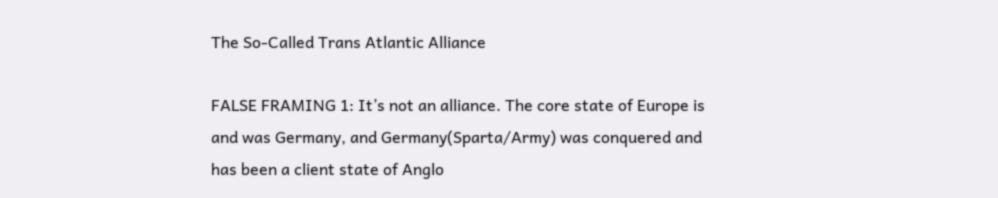The So-Called Trans Atlantic Alliance

FALSE FRAMING 1: It’s not an alliance. The core state of Europe is and was Germany, and Germany(Sparta/Army) was conquered and has been a client state of Anglo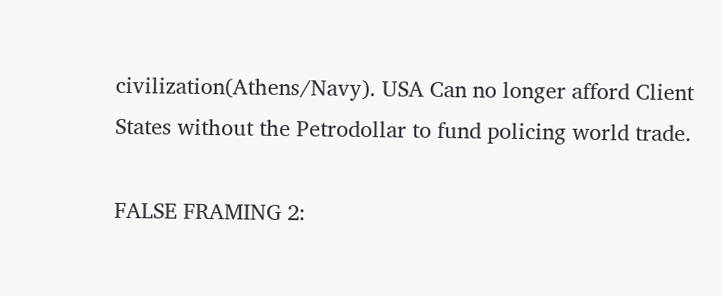civilization(Athens/Navy). USA Can no longer afford Client States without the Petrodollar to fund policing world trade.

FALSE FRAMING 2: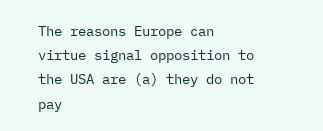The reasons Europe can virtue signal opposition to the USA are (a) they do not pay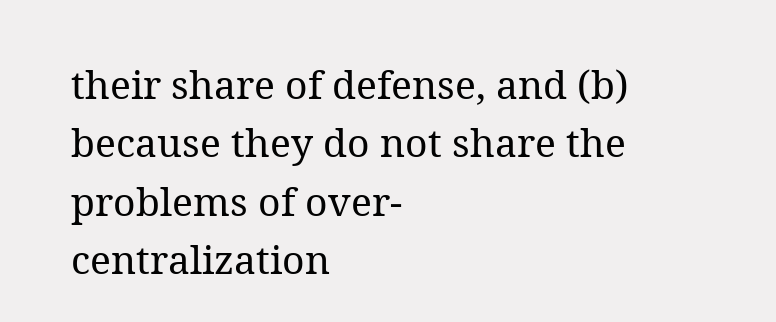their share of defense, and (b) because they do not share the problems of over-centralization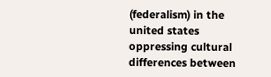(federalism) in the united states oppressing cultural differences between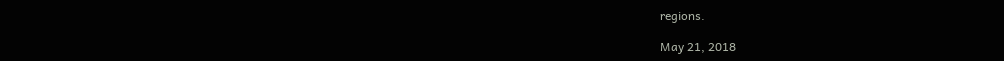regions.

May 21, 2018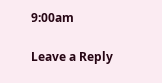9:00am

Leave a Reply